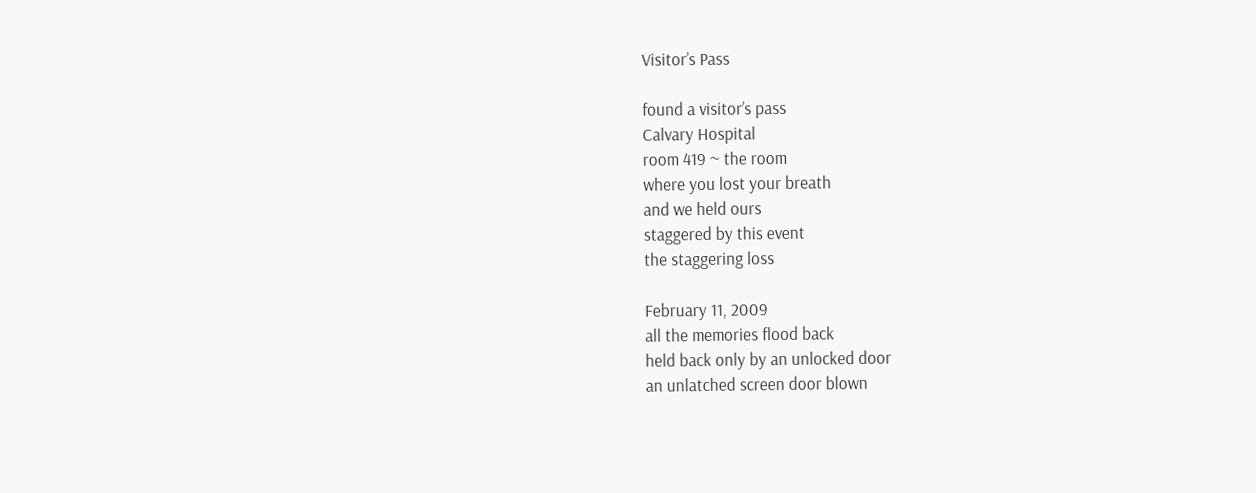Visitor’s Pass

found a visitor’s pass
Calvary Hospital
room 419 ~ the room
where you lost your breath
and we held ours
staggered by this event
the staggering loss

February 11, 2009
all the memories flood back
held back only by an unlocked door
an unlatched screen door blown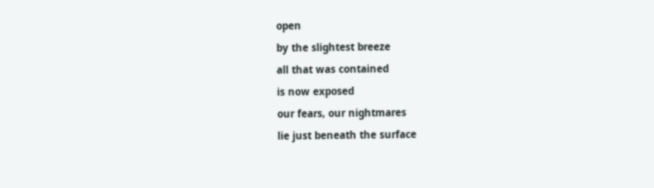open
by the slightest breeze
all that was contained
is now exposed
our fears, our nightmares
lie just beneath the surface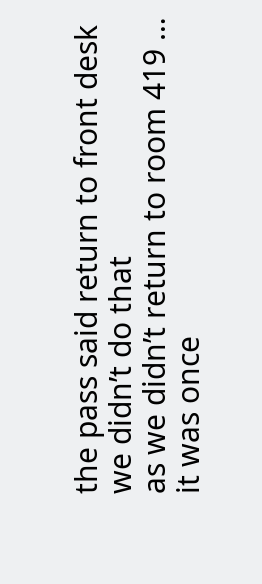the pass said return to front desk
we didn’t do that
as we didn’t return to room 419 …
it was once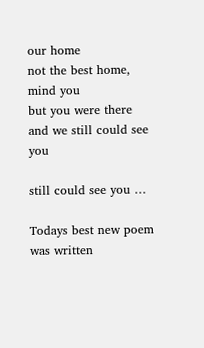our home
not the best home, mind you
but you were there
and we still could see you

still could see you …

Todays best new poem was written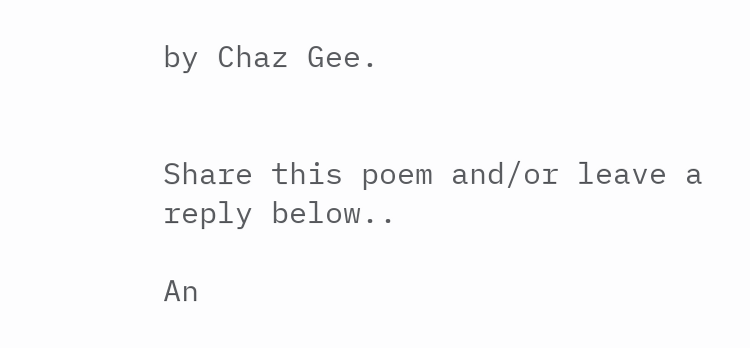by Chaz Gee.


Share this poem and/or leave a reply below..

An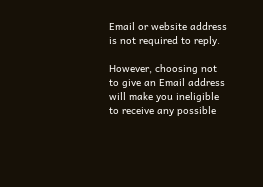Email or website address is not required to reply.

However, choosing not to give an Email address will make you ineligible to receive any possible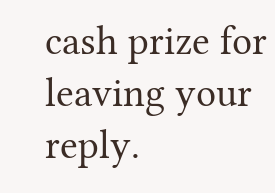cash prize for leaving your reply.